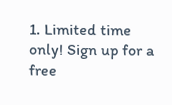1. Limited time only! Sign up for a free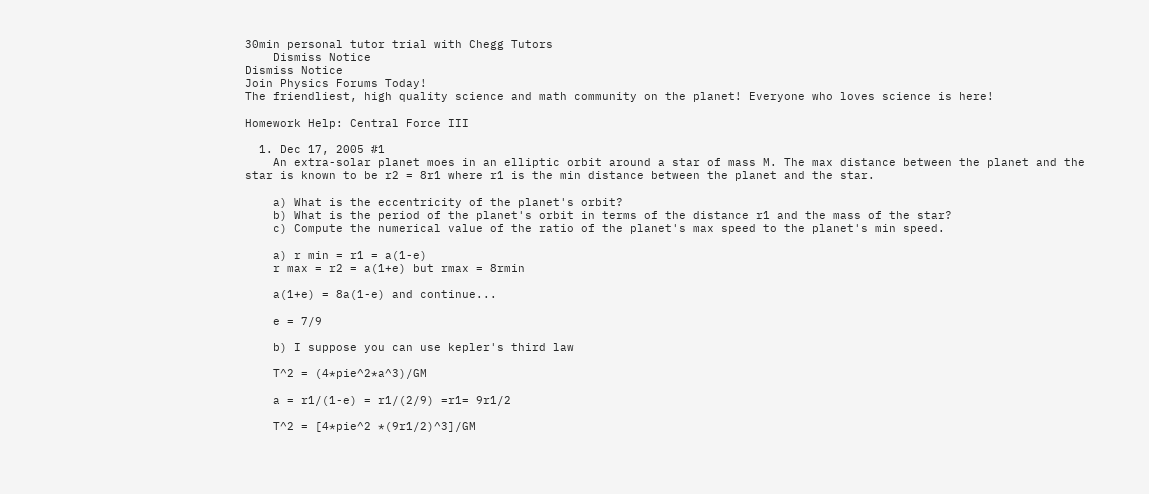30min personal tutor trial with Chegg Tutors
    Dismiss Notice
Dismiss Notice
Join Physics Forums Today!
The friendliest, high quality science and math community on the planet! Everyone who loves science is here!

Homework Help: Central Force III

  1. Dec 17, 2005 #1
    An extra-solar planet moes in an elliptic orbit around a star of mass M. The max distance between the planet and the star is known to be r2 = 8r1 where r1 is the min distance between the planet and the star.

    a) What is the eccentricity of the planet's orbit?
    b) What is the period of the planet's orbit in terms of the distance r1 and the mass of the star?
    c) Compute the numerical value of the ratio of the planet's max speed to the planet's min speed.

    a) r min = r1 = a(1-e)
    r max = r2 = a(1+e) but rmax = 8rmin

    a(1+e) = 8a(1-e) and continue...

    e = 7/9

    b) I suppose you can use kepler's third law

    T^2 = (4*pie^2*a^3)/GM

    a = r1/(1-e) = r1/(2/9) =r1= 9r1/2

    T^2 = [4*pie^2 *(9r1/2)^3]/GM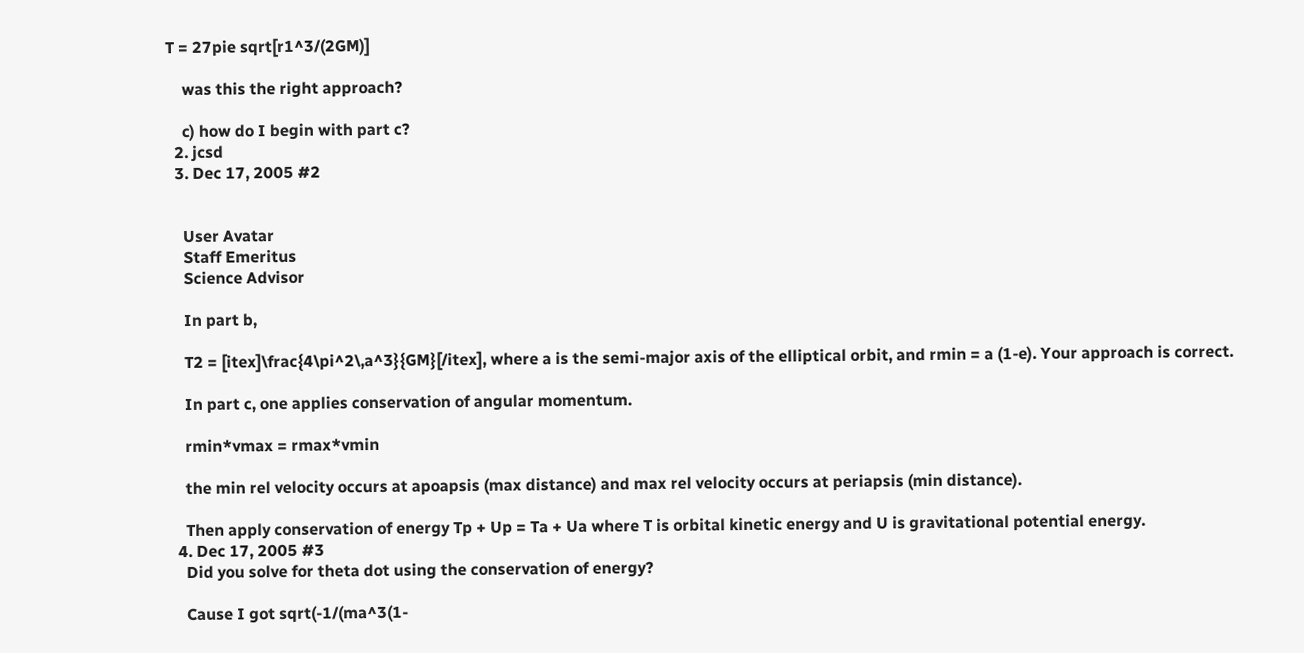T = 27pie sqrt[r1^3/(2GM)]

    was this the right approach?

    c) how do I begin with part c?
  2. jcsd
  3. Dec 17, 2005 #2


    User Avatar
    Staff Emeritus
    Science Advisor

    In part b,

    T2 = [itex]\frac{4\pi^2\,a^3}{GM}[/itex], where a is the semi-major axis of the elliptical orbit, and rmin = a (1-e). Your approach is correct.

    In part c, one applies conservation of angular momentum.

    rmin*vmax = rmax*vmin

    the min rel velocity occurs at apoapsis (max distance) and max rel velocity occurs at periapsis (min distance).

    Then apply conservation of energy Tp + Up = Ta + Ua where T is orbital kinetic energy and U is gravitational potential energy.
  4. Dec 17, 2005 #3
    Did you solve for theta dot using the conservation of energy?

    Cause I got sqrt(-1/(ma^3(1-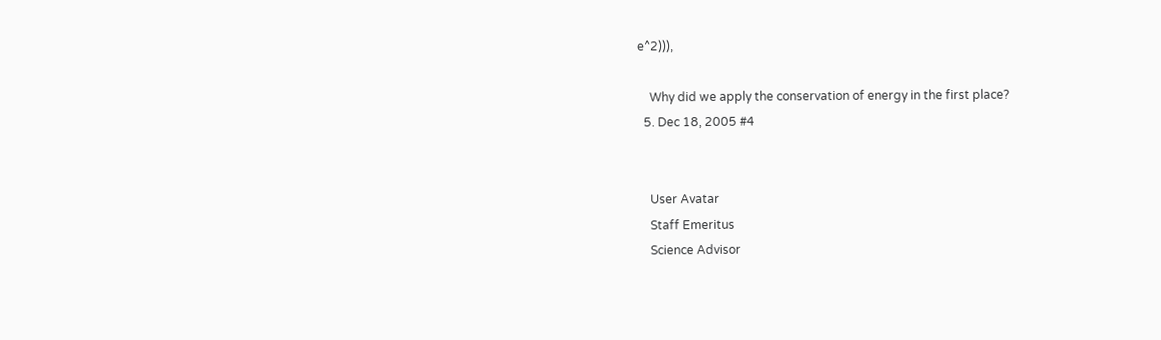e^2))),

    Why did we apply the conservation of energy in the first place?
  5. Dec 18, 2005 #4


    User Avatar
    Staff Emeritus
    Science Advisor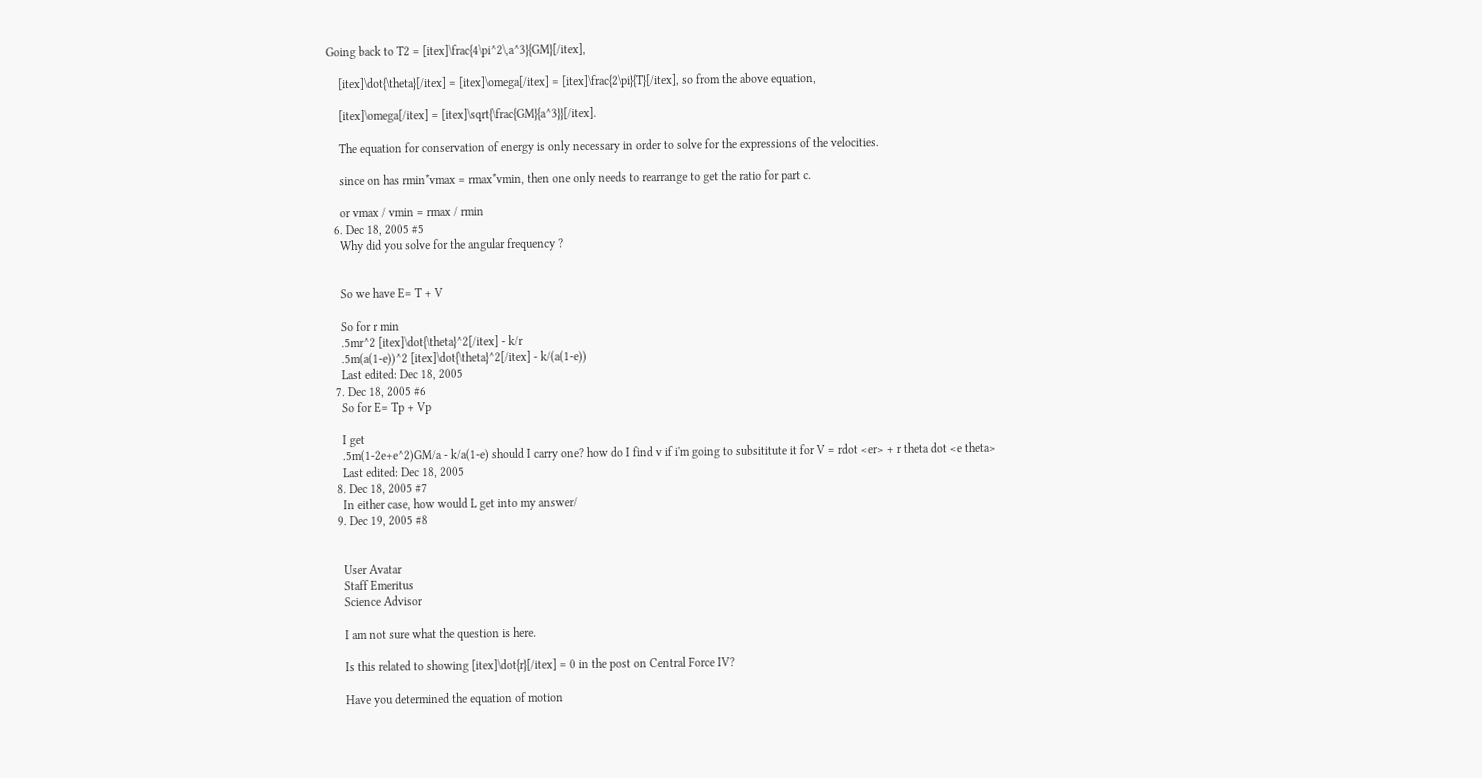Going back to T2 = [itex]\frac{4\pi^2\,a^3}{GM}[/itex],

    [itex]\dot{\theta}[/itex] = [itex]\omega[/itex] = [itex]\frac{2\pi}{T}[/itex], so from the above equation,

    [itex]\omega[/itex] = [itex]\sqrt{\frac{GM}{a^3}}[/itex].

    The equation for conservation of energy is only necessary in order to solve for the expressions of the velocities.

    since on has rmin*vmax = rmax*vmin, then one only needs to rearrange to get the ratio for part c.

    or vmax / vmin = rmax / rmin
  6. Dec 18, 2005 #5
    Why did you solve for the angular frequency ?


    So we have E= T + V

    So for r min
    .5mr^2 [itex]\dot{\theta}^2[/itex] - k/r
    .5m(a(1-e))^2 [itex]\dot{\theta}^2[/itex] - k/(a(1-e))
    Last edited: Dec 18, 2005
  7. Dec 18, 2005 #6
    So for E= Tp + Vp

    I get
    .5m(1-2e+e^2)GM/a - k/a(1-e) should I carry one? how do I find v if i'm going to subsititute it for V = rdot <er> + r theta dot <e theta>
    Last edited: Dec 18, 2005
  8. Dec 18, 2005 #7
    In either case, how would L get into my answer/
  9. Dec 19, 2005 #8


    User Avatar
    Staff Emeritus
    Science Advisor

    I am not sure what the question is here.

    Is this related to showing [itex]\dot{r}[/itex] = 0 in the post on Central Force IV?

    Have you determined the equation of motion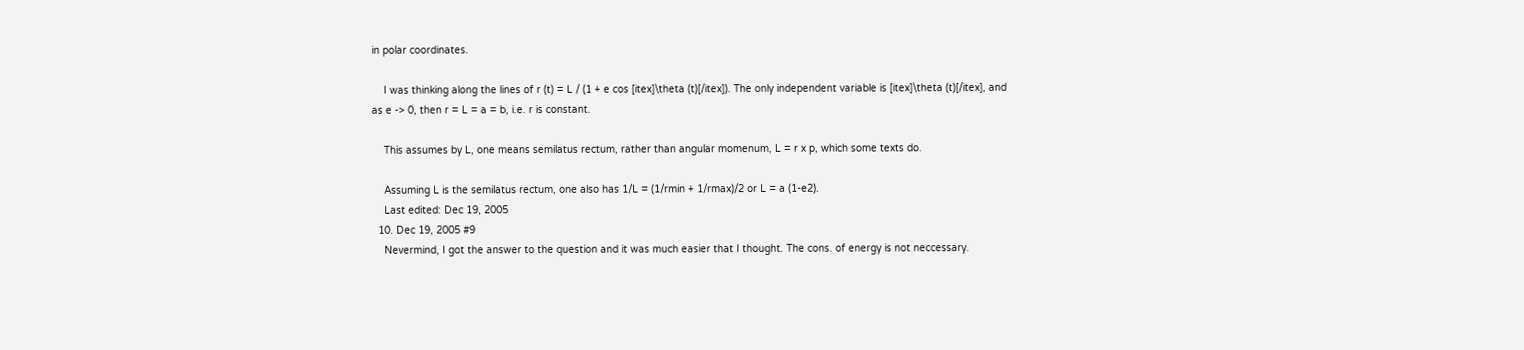in polar coordinates.

    I was thinking along the lines of r (t) = L / (1 + e cos [itex]\theta (t)[/itex]). The only independent variable is [itex]\theta (t)[/itex], and as e -> 0, then r = L = a = b, i.e. r is constant.

    This assumes by L, one means semilatus rectum, rather than angular momenum, L = r x p, which some texts do.

    Assuming L is the semilatus rectum, one also has 1/L = (1/rmin + 1/rmax)/2 or L = a (1-e2).
    Last edited: Dec 19, 2005
  10. Dec 19, 2005 #9
    Nevermind, I got the answer to the question and it was much easier that I thought. The cons. of energy is not neccessary.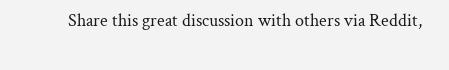Share this great discussion with others via Reddit,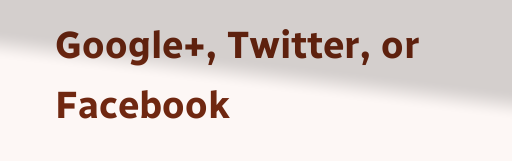Google+, Twitter, or Facebook